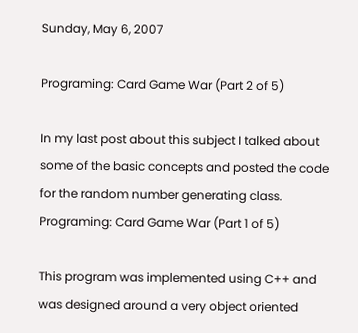Sunday, May 6, 2007

Programing: Card Game War (Part 2 of 5)

In my last post about this subject I talked about some of the basic concepts and posted the code for the random number generating class. Programing: Card Game War (Part 1 of 5)

This program was implemented using C++ and was designed around a very object oriented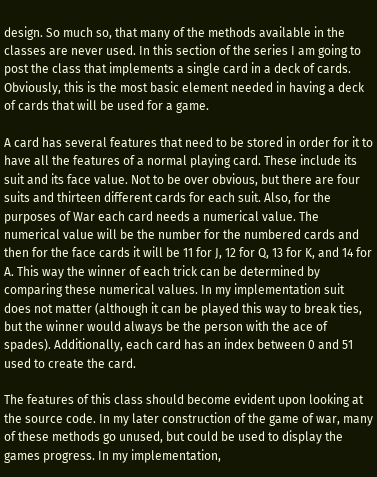design. So much so, that many of the methods available in the classes are never used. In this section of the series I am going to post the class that implements a single card in a deck of cards. Obviously, this is the most basic element needed in having a deck of cards that will be used for a game.

A card has several features that need to be stored in order for it to have all the features of a normal playing card. These include its suit and its face value. Not to be over obvious, but there are four suits and thirteen different cards for each suit. Also, for the purposes of War each card needs a numerical value. The numerical value will be the number for the numbered cards and then for the face cards it will be 11 for J, 12 for Q, 13 for K, and 14 for A. This way the winner of each trick can be determined by comparing these numerical values. In my implementation suit does not matter (although it can be played this way to break ties, but the winner would always be the person with the ace of spades). Additionally, each card has an index between 0 and 51 used to create the card.

The features of this class should become evident upon looking at the source code. In my later construction of the game of war, many of these methods go unused, but could be used to display the games progress. In my implementation,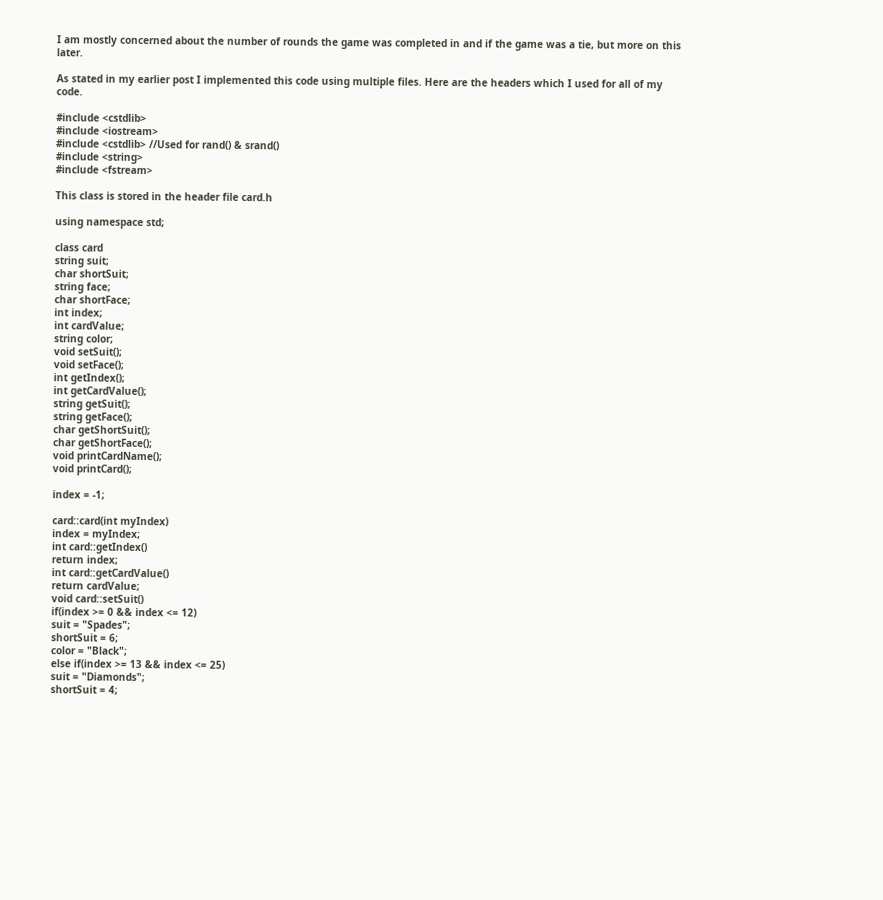I am mostly concerned about the number of rounds the game was completed in and if the game was a tie, but more on this later.

As stated in my earlier post I implemented this code using multiple files. Here are the headers which I used for all of my code.

#include <cstdlib>
#include <iostream>
#include <cstdlib> //Used for rand() & srand()
#include <string>
#include <fstream>

This class is stored in the header file card.h

using namespace std;

class card
string suit;
char shortSuit;
string face;
char shortFace;
int index;
int cardValue;
string color;
void setSuit();
void setFace();
int getIndex();
int getCardValue();
string getSuit();
string getFace();
char getShortSuit();
char getShortFace();
void printCardName();
void printCard();

index = -1;

card::card(int myIndex)
index = myIndex;
int card::getIndex()
return index;
int card::getCardValue()
return cardValue;
void card::setSuit()
if(index >= 0 && index <= 12)
suit = "Spades";
shortSuit = 6;
color = "Black";
else if(index >= 13 && index <= 25)
suit = "Diamonds";
shortSuit = 4;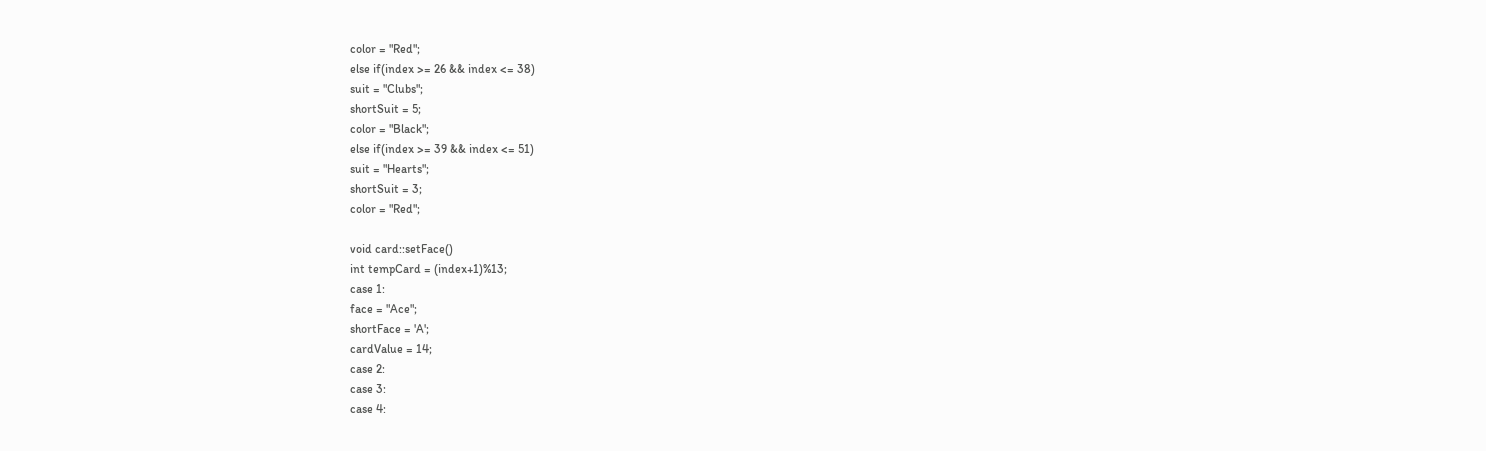color = "Red";
else if(index >= 26 && index <= 38)
suit = "Clubs";
shortSuit = 5;
color = "Black";
else if(index >= 39 && index <= 51)
suit = "Hearts";
shortSuit = 3;
color = "Red";

void card::setFace()
int tempCard = (index+1)%13;
case 1:
face = "Ace";
shortFace = 'A';
cardValue = 14;
case 2:
case 3:
case 4: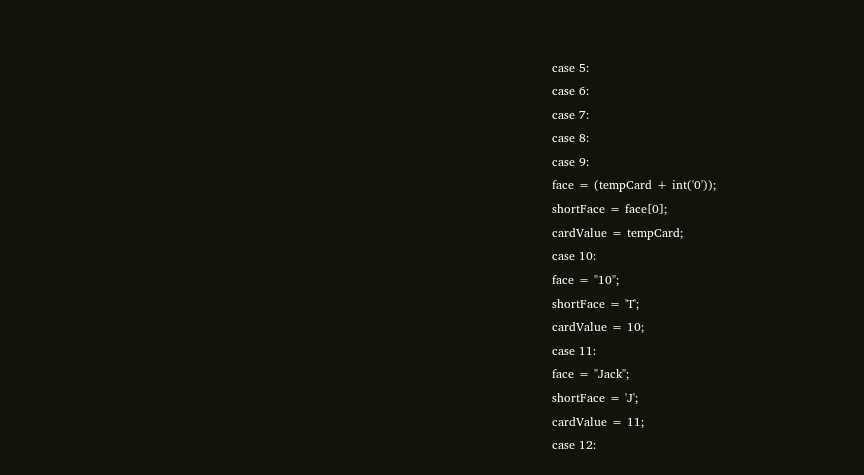case 5:
case 6:
case 7:
case 8:
case 9:
face = (tempCard + int('0'));
shortFace = face[0];
cardValue = tempCard;
case 10:
face = "10";
shortFace = 'T';
cardValue = 10;
case 11:
face = "Jack";
shortFace = 'J';
cardValue = 11;
case 12: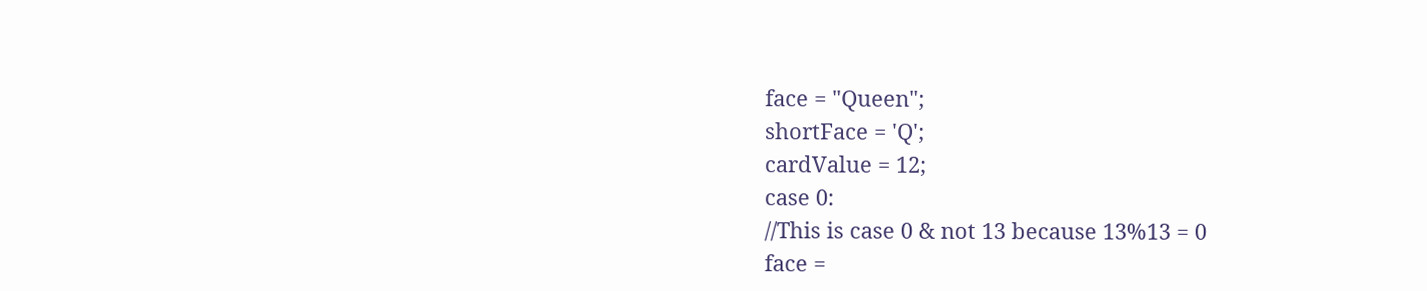face = "Queen";
shortFace = 'Q';
cardValue = 12;
case 0:
//This is case 0 & not 13 because 13%13 = 0
face =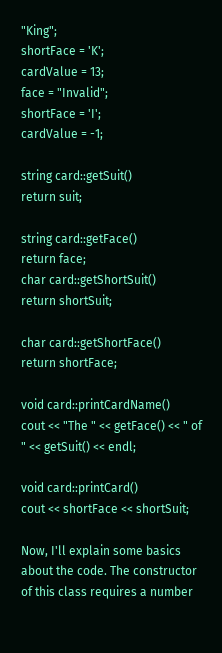"King";
shortFace = 'K';
cardValue = 13;
face = "Invalid";
shortFace = 'I';
cardValue = -1;

string card::getSuit()
return suit;

string card::getFace()
return face;
char card::getShortSuit()
return shortSuit;

char card::getShortFace()
return shortFace;

void card::printCardName()
cout << "The " << getFace() << " of " << getSuit() << endl;

void card::printCard()
cout << shortFace << shortSuit;

Now, I'll explain some basics about the code. The constructor of this class requires a number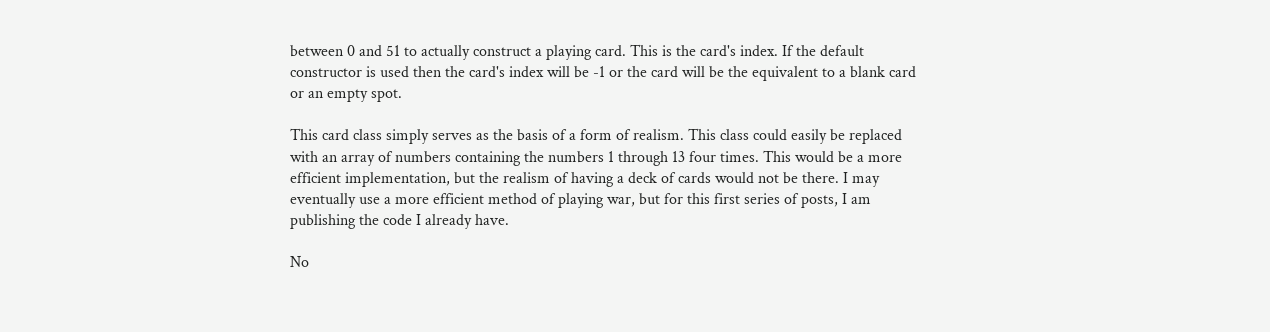between 0 and 51 to actually construct a playing card. This is the card's index. If the default constructor is used then the card's index will be -1 or the card will be the equivalent to a blank card or an empty spot.

This card class simply serves as the basis of a form of realism. This class could easily be replaced with an array of numbers containing the numbers 1 through 13 four times. This would be a more efficient implementation, but the realism of having a deck of cards would not be there. I may eventually use a more efficient method of playing war, but for this first series of posts, I am publishing the code I already have.

No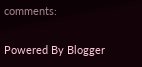comments:

Powered By Blogger